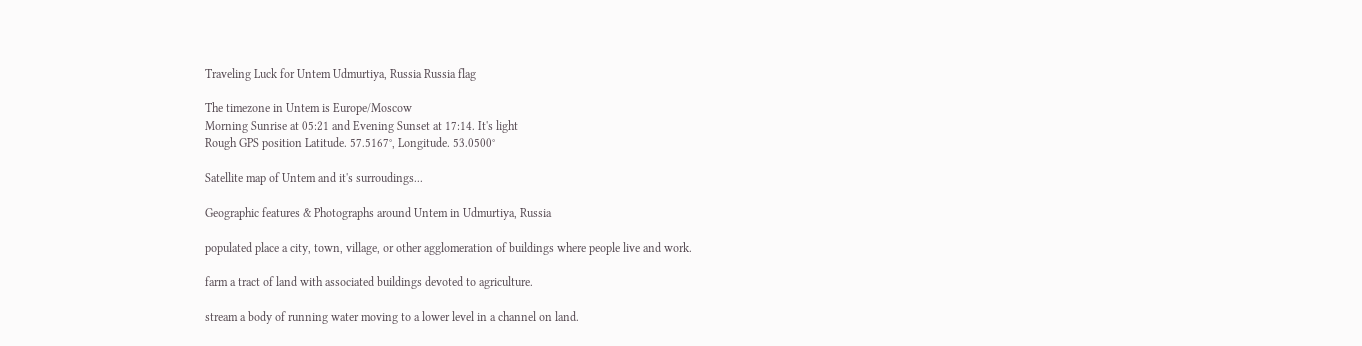Traveling Luck for Untem Udmurtiya, Russia Russia flag

The timezone in Untem is Europe/Moscow
Morning Sunrise at 05:21 and Evening Sunset at 17:14. It's light
Rough GPS position Latitude. 57.5167°, Longitude. 53.0500°

Satellite map of Untem and it's surroudings...

Geographic features & Photographs around Untem in Udmurtiya, Russia

populated place a city, town, village, or other agglomeration of buildings where people live and work.

farm a tract of land with associated buildings devoted to agriculture.

stream a body of running water moving to a lower level in a channel on land.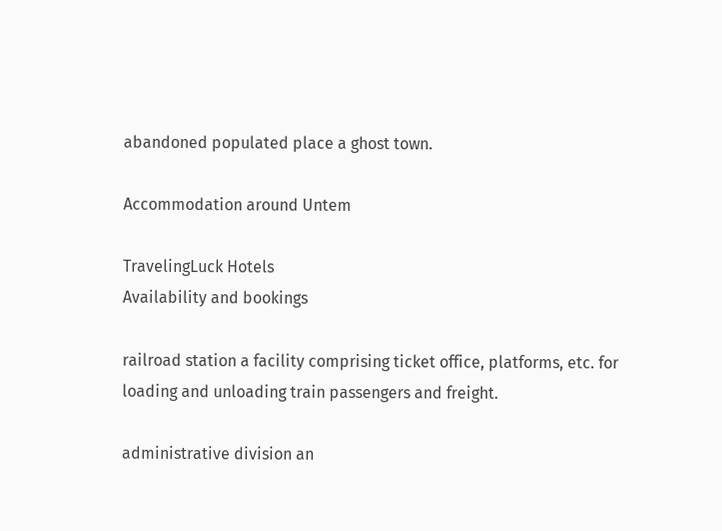abandoned populated place a ghost town.

Accommodation around Untem

TravelingLuck Hotels
Availability and bookings

railroad station a facility comprising ticket office, platforms, etc. for loading and unloading train passengers and freight.

administrative division an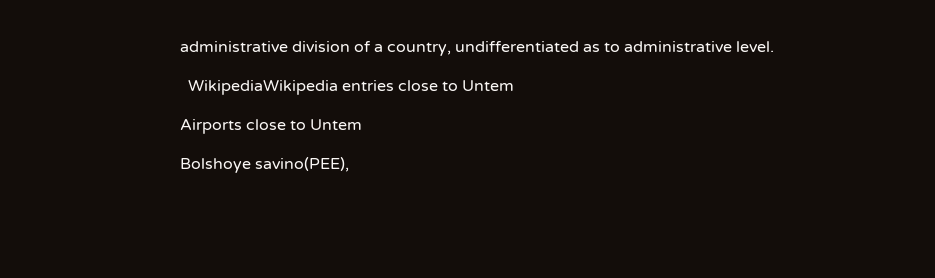administrative division of a country, undifferentiated as to administrative level.

  WikipediaWikipedia entries close to Untem

Airports close to Untem

Bolshoye savino(PEE),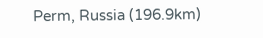Perm, Russia (196.9km)